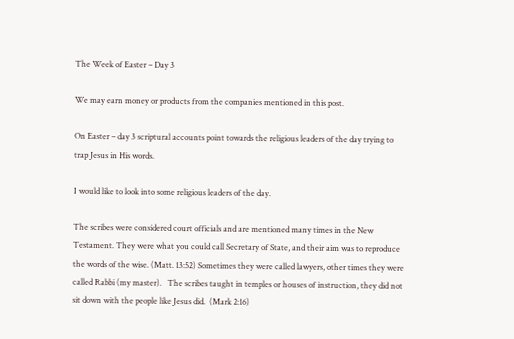The Week of Easter – Day 3

We may earn money or products from the companies mentioned in this post.

On Easter – day 3 scriptural accounts point towards the religious leaders of the day trying to trap Jesus in His words.

I would like to look into some religious leaders of the day.

The scribes were considered court officials and are mentioned many times in the New Testament. They were what you could call Secretary of State, and their aim was to reproduce the words of the wise. (Matt. 13:52) Sometimes they were called lawyers, other times they were called Rabbi (my master).   The scribes taught in temples or houses of instruction, they did not sit down with the people like Jesus did.  (Mark 2:16)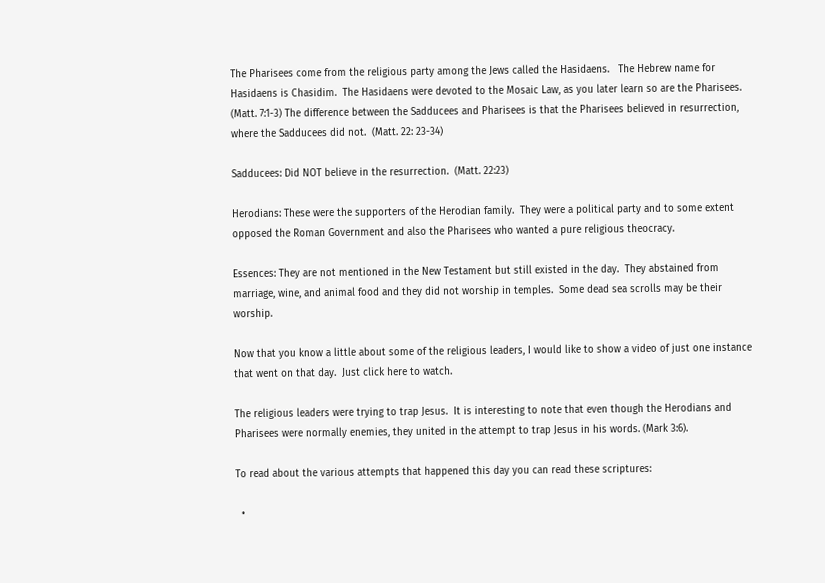The Pharisees come from the religious party among the Jews called the Hasidaens.   The Hebrew name for Hasidaens is Chasidim.  The Hasidaens were devoted to the Mosaic Law, as you later learn so are the Pharisees.  (Matt. 7:1-3) The difference between the Sadducees and Pharisees is that the Pharisees believed in resurrection, where the Sadducees did not.  (Matt. 22: 23-34)

Sadducees: Did NOT believe in the resurrection.  (Matt. 22:23)

Herodians: These were the supporters of the Herodian family.  They were a political party and to some extent opposed the Roman Government and also the Pharisees who wanted a pure religious theocracy.

Essences: They are not mentioned in the New Testament but still existed in the day.  They abstained from marriage, wine, and animal food and they did not worship in temples.  Some dead sea scrolls may be their worship.

Now that you know a little about some of the religious leaders, I would like to show a video of just one instance that went on that day.  Just click here to watch.

The religious leaders were trying to trap Jesus.  It is interesting to note that even though the Herodians and Pharisees were normally enemies, they united in the attempt to trap Jesus in his words. (Mark 3:6).

To read about the various attempts that happened this day you can read these scriptures:

  •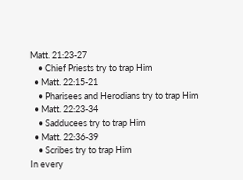Matt. 21:23-27
    • Chief Priests try to trap Him
  • Matt. 22:15-21
    • Pharisees and Herodians try to trap Him
  • Matt. 22:23-34
    • Sadducees try to trap Him
  • Matt. 22:36-39
    • Scribes try to trap Him
In every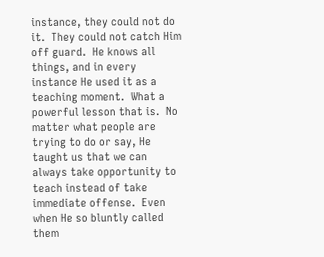instance, they could not do it.  They could not catch Him off guard.  He knows all things, and in every instance He used it as a teaching moment.  What a powerful lesson that is.  No matter what people are trying to do or say, He taught us that we can always take opportunity to teach instead of take immediate offense.  Even when He so bluntly called them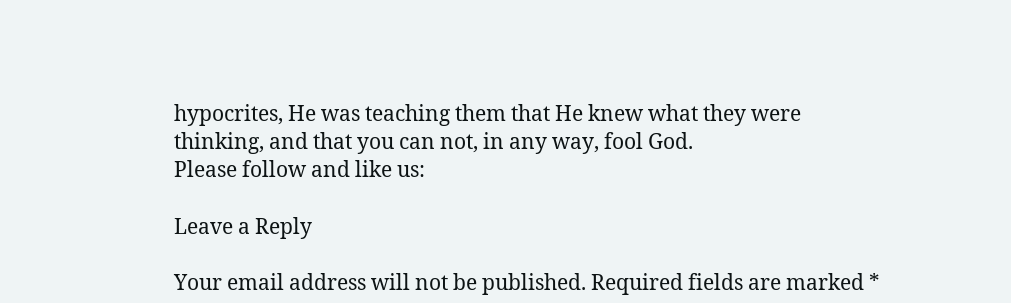hypocrites, He was teaching them that He knew what they were thinking, and that you can not, in any way, fool God.
Please follow and like us:

Leave a Reply

Your email address will not be published. Required fields are marked *